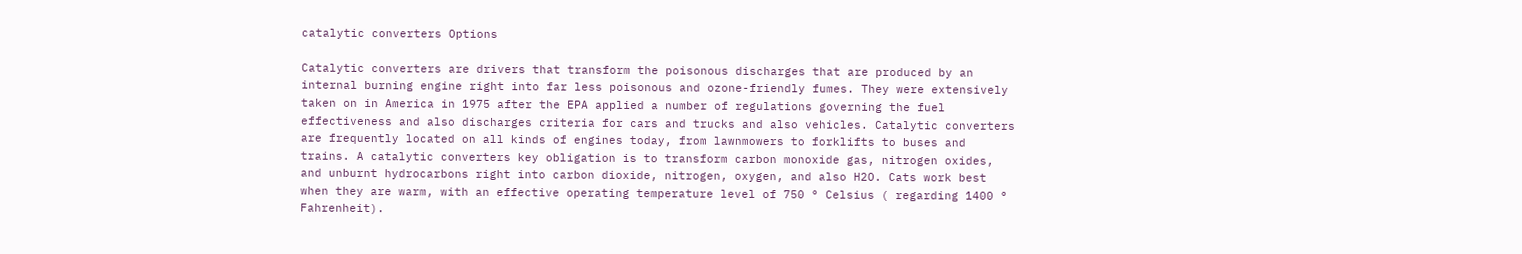catalytic converters Options

Catalytic converters are drivers that transform the poisonous discharges that are produced by an internal burning engine right into far less poisonous and ozone-friendly fumes. They were extensively taken on in America in 1975 after the EPA applied a number of regulations governing the fuel effectiveness and also discharges criteria for cars and trucks and also vehicles. Catalytic converters are frequently located on all kinds of engines today, from lawnmowers to forklifts to buses and trains. A catalytic converters key obligation is to transform carbon monoxide gas, nitrogen oxides, and unburnt hydrocarbons right into carbon dioxide, nitrogen, oxygen, and also H2O. Cats work best when they are warm, with an effective operating temperature level of 750 ° Celsius ( regarding 1400 ° Fahrenheit).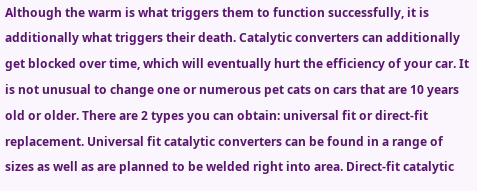Although the warm is what triggers them to function successfully, it is additionally what triggers their death. Catalytic converters can additionally get blocked over time, which will eventually hurt the efficiency of your car. It is not unusual to change one or numerous pet cats on cars that are 10 years old or older. There are 2 types you can obtain: universal fit or direct-fit replacement. Universal fit catalytic converters can be found in a range of sizes as well as are planned to be welded right into area. Direct-fit catalytic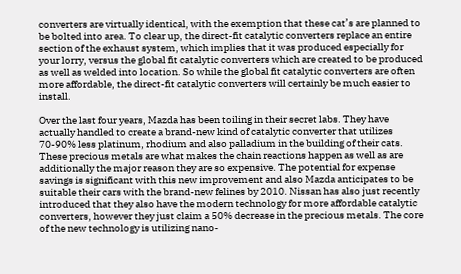converters are virtually identical, with the exemption that these cat’s are planned to be bolted into area. To clear up, the direct-fit catalytic converters replace an entire section of the exhaust system, which implies that it was produced especially for your lorry, versus the global fit catalytic converters which are created to be produced as well as welded into location. So while the global fit catalytic converters are often more affordable, the direct-fit catalytic converters will certainly be much easier to install.

Over the last four years, Mazda has been toiling in their secret labs. They have actually handled to create a brand-new kind of catalytic converter that utilizes 70-90% less platinum, rhodium and also palladium in the building of their cats. These precious metals are what makes the chain reactions happen as well as are additionally the major reason they are so expensive. The potential for expense savings is significant with this new improvement and also Mazda anticipates to be suitable their cars with the brand-new felines by 2010. Nissan has also just recently introduced that they also have the modern technology for more affordable catalytic converters, however they just claim a 50% decrease in the precious metals. The core of the new technology is utilizing nano-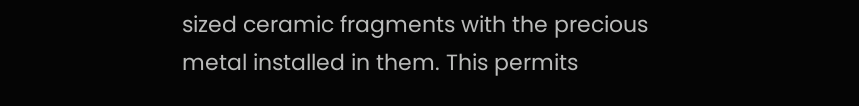sized ceramic fragments with the precious metal installed in them. This permits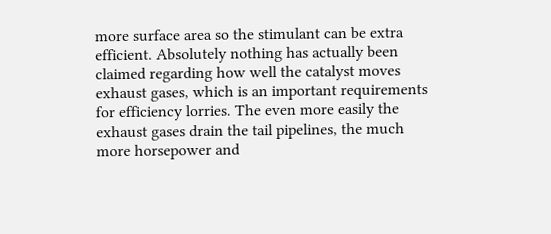more surface area so the stimulant can be extra efficient. Absolutely nothing has actually been claimed regarding how well the catalyst moves exhaust gases, which is an important requirements for efficiency lorries. The even more easily the exhaust gases drain the tail pipelines, the much more horsepower and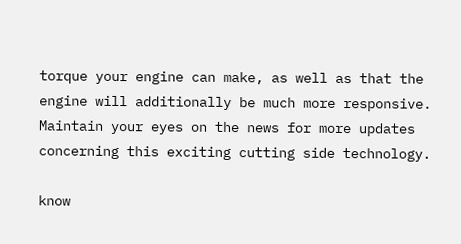torque your engine can make, as well as that the engine will additionally be much more responsive. Maintain your eyes on the news for more updates concerning this exciting cutting side technology.

know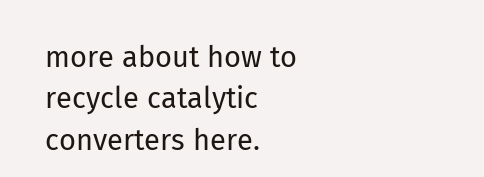more about how to recycle catalytic converters here.